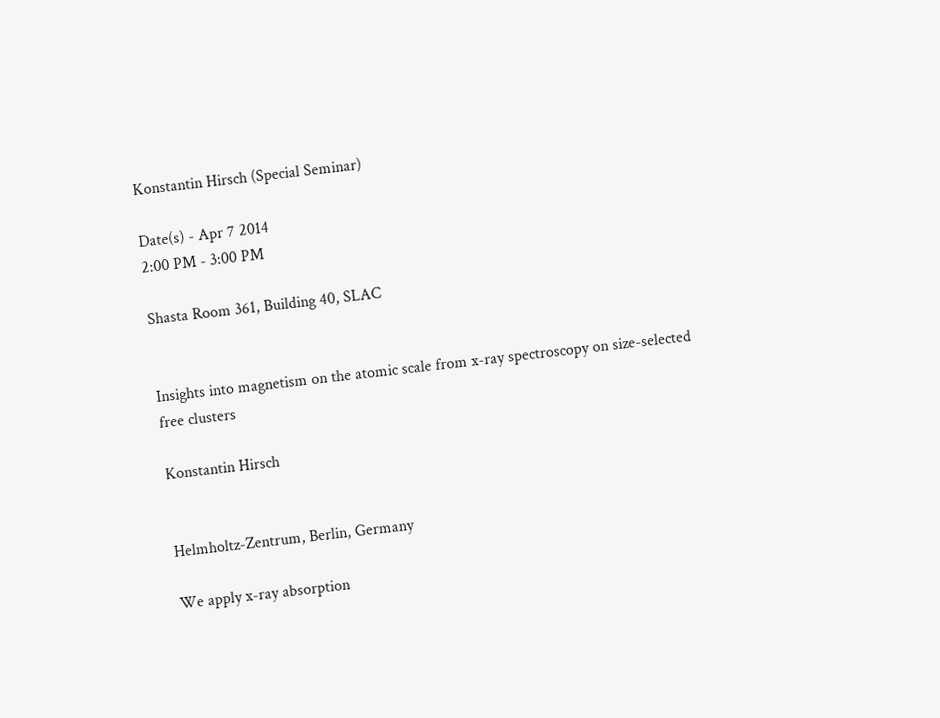Konstantin Hirsch (Special Seminar)

Date(s) - Apr 7 2014
2:00 PM - 3:00 PM

Shasta Room 361, Building 40, SLAC


Insights into magnetism on the atomic scale from x-ray spectroscopy on size-selected free clusters

Konstantin Hirsch


Helmholtz-Zentrum, Berlin, Germany

We apply x-ray absorption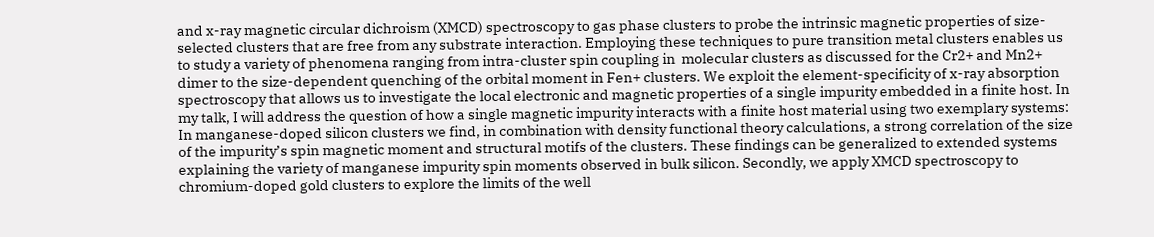and x-ray magnetic circular dichroism (XMCD) spectroscopy to gas phase clusters to probe the intrinsic magnetic properties of size-selected clusters that are free from any substrate interaction. Employing these techniques to pure transition metal clusters enables us to study a variety of phenomena ranging from intra-cluster spin coupling in  molecular clusters as discussed for the Cr2+ and Mn2+
dimer to the size-dependent quenching of the orbital moment in Fen+ clusters. We exploit the element-specificity of x-ray absorption spectroscopy that allows us to investigate the local electronic and magnetic properties of a single impurity embedded in a finite host. In my talk, I will address the question of how a single magnetic impurity interacts with a finite host material using two exemplary systems: In manganese-doped silicon clusters we find, in combination with density functional theory calculations, a strong correlation of the size of the impurity’s spin magnetic moment and structural motifs of the clusters. These findings can be generalized to extended systems explaining the variety of manganese impurity spin moments observed in bulk silicon. Secondly, we apply XMCD spectroscopy to chromium-doped gold clusters to explore the limits of the well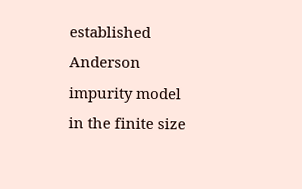established Anderson impurity model in the finite size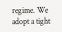regime. We adopt a tight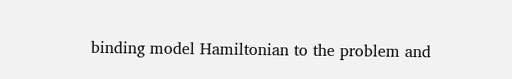binding model Hamiltonian to the problem and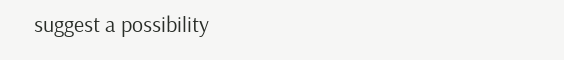suggest a possibility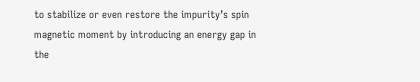to stabilize or even restore the impurity’s spin magnetic moment by introducing an energy gap in the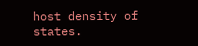host density of states.